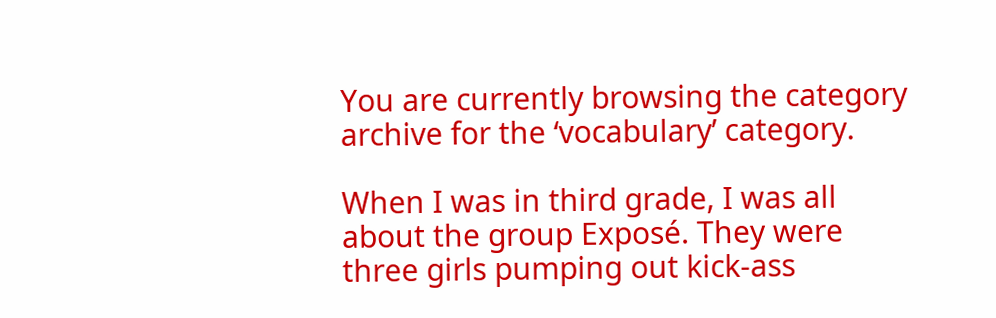You are currently browsing the category archive for the ‘vocabulary’ category.

When I was in third grade, I was all about the group Exposé. They were three girls pumping out kick-ass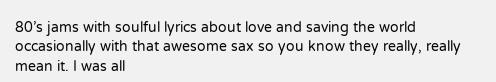80’s jams with soulful lyrics about love and saving the world occasionally with that awesome sax so you know they really, really mean it. I was all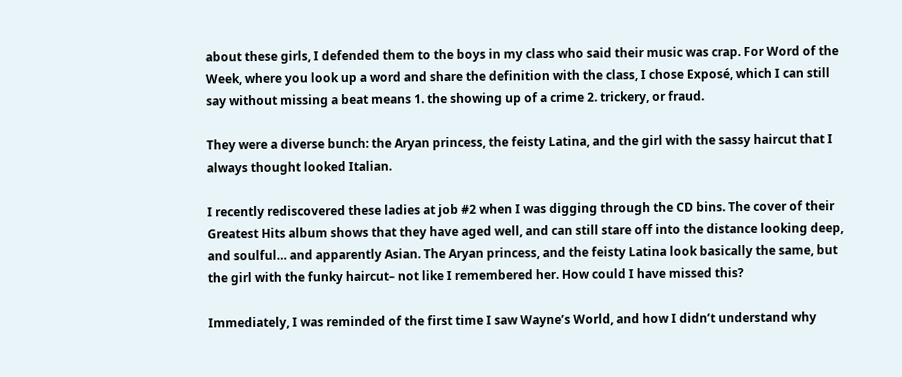about these girls, I defended them to the boys in my class who said their music was crap. For Word of the Week, where you look up a word and share the definition with the class, I chose Exposé, which I can still say without missing a beat means 1. the showing up of a crime 2. trickery, or fraud.

They were a diverse bunch: the Aryan princess, the feisty Latina, and the girl with the sassy haircut that I always thought looked Italian.

I recently rediscovered these ladies at job #2 when I was digging through the CD bins. The cover of their Greatest Hits album shows that they have aged well, and can still stare off into the distance looking deep, and soulful… and apparently Asian. The Aryan princess, and the feisty Latina look basically the same, but the girl with the funky haircut– not like I remembered her. How could I have missed this?

Immediately, I was reminded of the first time I saw Wayne’s World, and how I didn’t understand why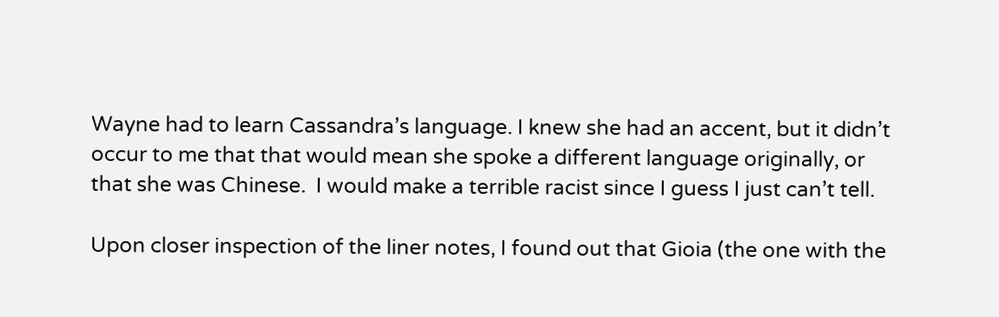Wayne had to learn Cassandra’s language. I knew she had an accent, but it didn’t occur to me that that would mean she spoke a different language originally, or that she was Chinese.  I would make a terrible racist since I guess I just can’t tell.

Upon closer inspection of the liner notes, I found out that Gioia (the one with the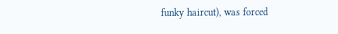funky haircut), was forced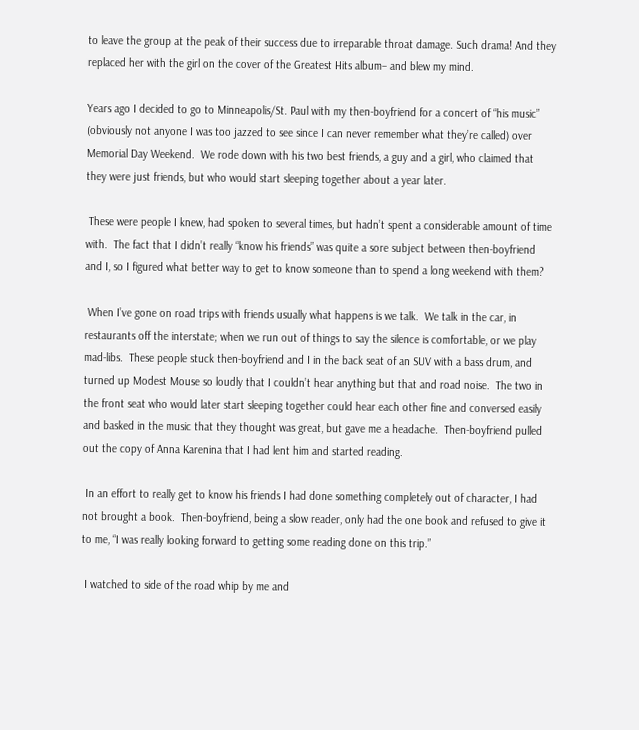to leave the group at the peak of their success due to irreparable throat damage. Such drama! And they replaced her with the girl on the cover of the Greatest Hits album– and blew my mind.

Years ago I decided to go to Minneapolis/St. Paul with my then-boyfriend for a concert of “his music” (obviously not anyone I was too jazzed to see since I can never remember what they’re called) over Memorial Day Weekend.  We rode down with his two best friends, a guy and a girl, who claimed that they were just friends, but who would start sleeping together about a year later.

 These were people I knew, had spoken to several times, but hadn’t spent a considerable amount of time with.  The fact that I didn’t really “know his friends” was quite a sore subject between then-boyfriend and I, so I figured what better way to get to know someone than to spend a long weekend with them?

 When I’ve gone on road trips with friends usually what happens is we talk.  We talk in the car, in restaurants off the interstate; when we run out of things to say the silence is comfortable, or we play mad-libs.  These people stuck then-boyfriend and I in the back seat of an SUV with a bass drum, and turned up Modest Mouse so loudly that I couldn’t hear anything but that and road noise.  The two in the front seat who would later start sleeping together could hear each other fine and conversed easily and basked in the music that they thought was great, but gave me a headache.  Then-boyfriend pulled out the copy of Anna Karenina that I had lent him and started reading.

 In an effort to really get to know his friends I had done something completely out of character, I had not brought a book.  Then-boyfriend, being a slow reader, only had the one book and refused to give it to me, “I was really looking forward to getting some reading done on this trip.”

 I watched to side of the road whip by me and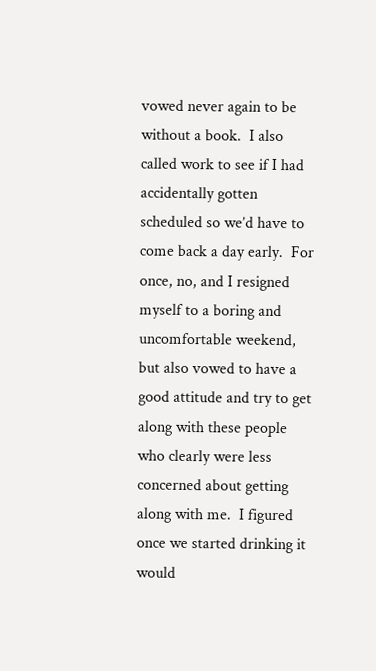vowed never again to be without a book.  I also called work to see if I had accidentally gotten scheduled so we’d have to come back a day early.  For once, no, and I resigned myself to a boring and uncomfortable weekend, but also vowed to have a good attitude and try to get along with these people who clearly were less concerned about getting along with me.  I figured once we started drinking it would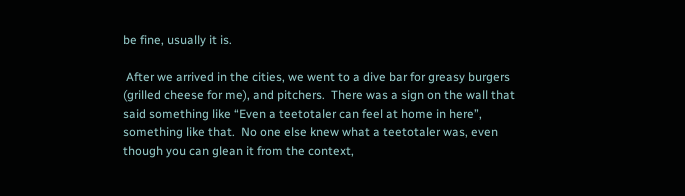be fine, usually it is.

 After we arrived in the cities, we went to a dive bar for greasy burgers (grilled cheese for me), and pitchers.  There was a sign on the wall that said something like “Even a teetotaler can feel at home in here”, something like that.  No one else knew what a teetotaler was, even though you can glean it from the context,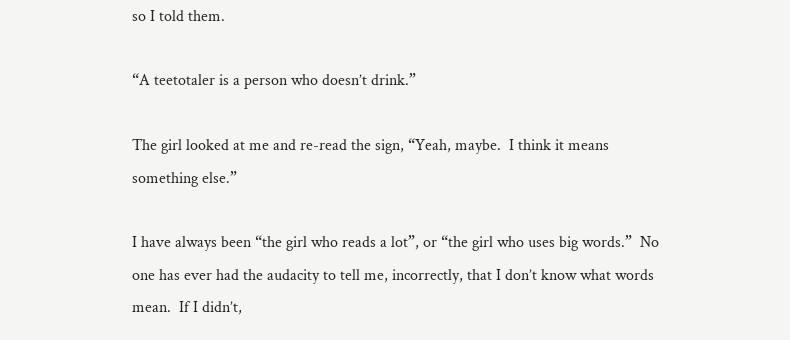so I told them.

“A teetotaler is a person who doesn’t drink.”

The girl looked at me and re-read the sign, “Yeah, maybe.  I think it means something else.”

I have always been “the girl who reads a lot”, or “the girl who uses big words.”  No one has ever had the audacity to tell me, incorrectly, that I don’t know what words mean.  If I didn’t,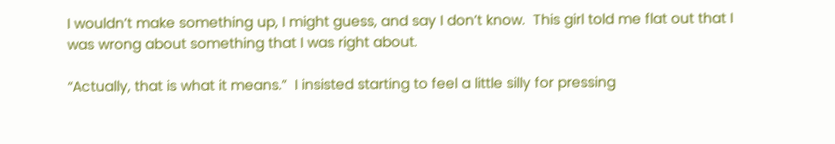I wouldn’t make something up, I might guess, and say I don’t know.  This girl told me flat out that I was wrong about something that I was right about.

“Actually, that is what it means.”  I insisted starting to feel a little silly for pressing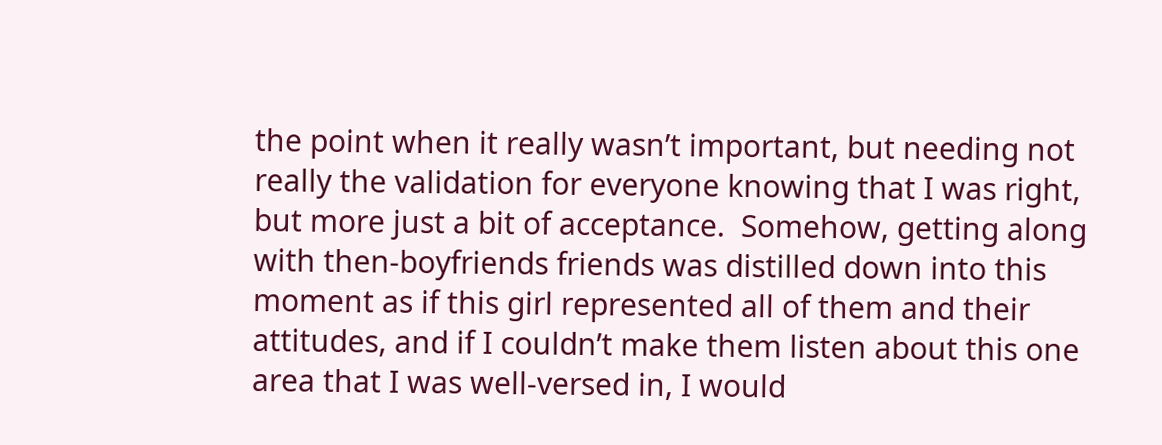the point when it really wasn’t important, but needing not really the validation for everyone knowing that I was right, but more just a bit of acceptance.  Somehow, getting along with then-boyfriends friends was distilled down into this moment as if this girl represented all of them and their attitudes, and if I couldn’t make them listen about this one area that I was well-versed in, I would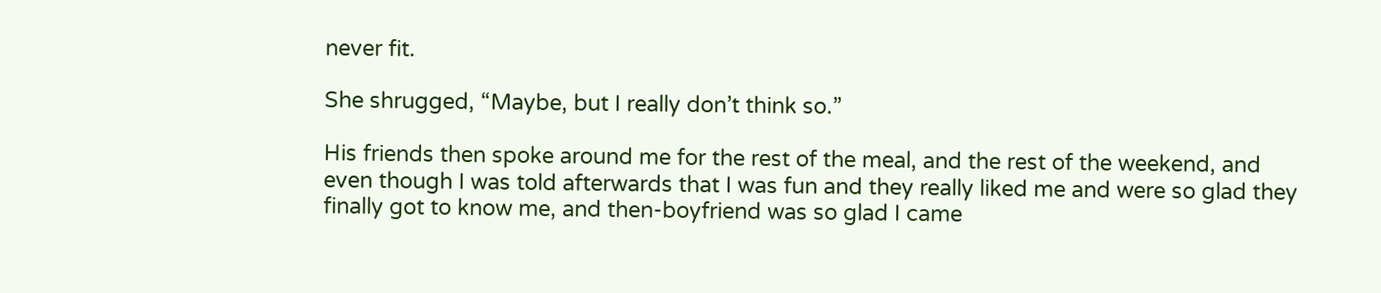never fit.

She shrugged, “Maybe, but I really don’t think so.”

His friends then spoke around me for the rest of the meal, and the rest of the weekend, and even though I was told afterwards that I was fun and they really liked me and were so glad they finally got to know me, and then-boyfriend was so glad I came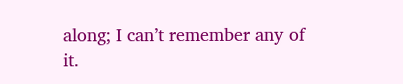along; I can’t remember any of it.